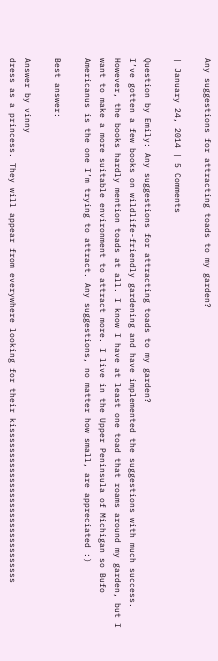Any suggestions for attracting toads to my garden?

| January 24, 2014 | 5 Comments

Question by Emily: Any suggestions for attracting toads to my garden?
I’ve gotten a few books on wildlife-friendly gardening and have implemented the suggestions with much success. However, the books hardly mention toads at all. I know I have at least one toad that roams around my garden, but I want to make a more suitable environment to attract more. I live in the Upper Peninsula of Michigan so Bufo Americanus is the one I’m trying to attract. Any suggestions, no matter how small, are appreciated :)

Best answer:

Answer by vinny
dress as a princess. They will appear from everywhere looking for their kisssssssssssssssssssssssssssssss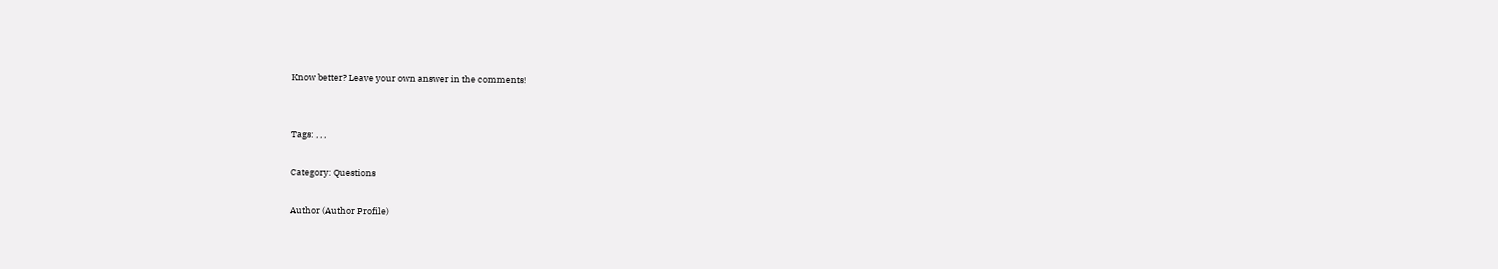Know better? Leave your own answer in the comments!


Tags: , , ,

Category: Questions

Author (Author Profile)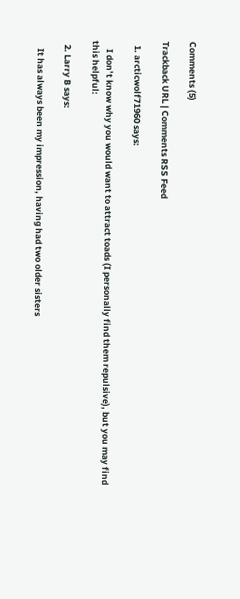Comments (5)

Trackback URL | Comments RSS Feed

  1. arcticwolf71960 says:

    I don’t know why you would want to attract toads (I personally find them repulsive), but you may find this helpful:

  2. Larry B says:

    It has always been my impression, having had two older sisters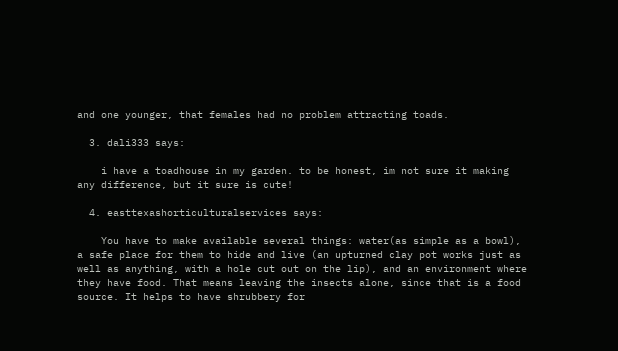and one younger, that females had no problem attracting toads.

  3. dali333 says:

    i have a toadhouse in my garden. to be honest, im not sure it making any difference, but it sure is cute!

  4. easttexashorticulturalservices says:

    You have to make available several things: water(as simple as a bowl), a safe place for them to hide and live (an upturned clay pot works just as well as anything, with a hole cut out on the lip), and an environment where they have food. That means leaving the insects alone, since that is a food source. It helps to have shrubbery for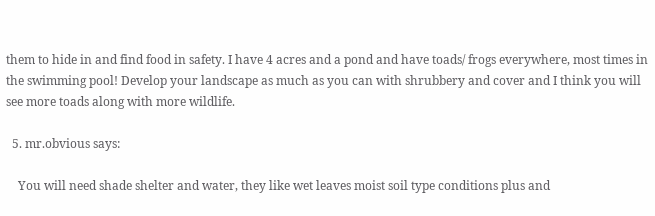them to hide in and find food in safety. I have 4 acres and a pond and have toads/ frogs everywhere, most times in the swimming pool! Develop your landscape as much as you can with shrubbery and cover and I think you will see more toads along with more wildlife.

  5. mr.obvious says:

    You will need shade shelter and water, they like wet leaves moist soil type conditions plus and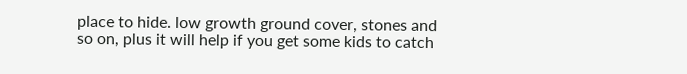place to hide. low growth ground cover, stones and so on, plus it will help if you get some kids to catch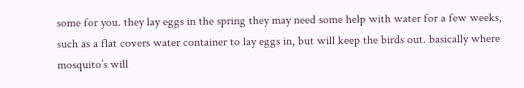some for you. they lay eggs in the spring they may need some help with water for a few weeks, such as a flat covers water container to lay eggs in, but will keep the birds out. basically where mosquito’s will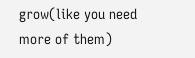grow(like you need more of them)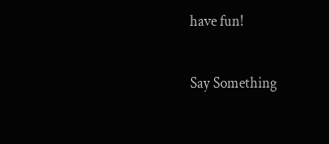have fun!

Say Something